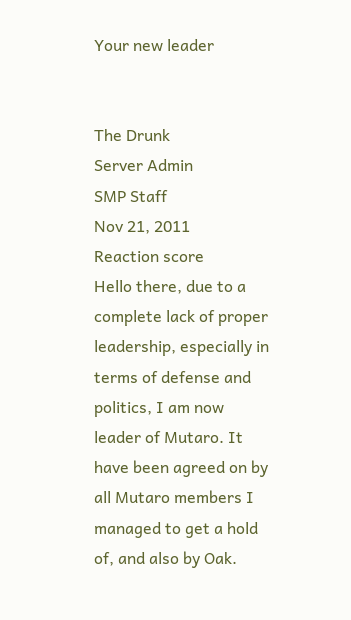Your new leader


The Drunk
Server Admin
SMP Staff
Nov 21, 2011
Reaction score
Hello there, due to a complete lack of proper leadership, especially in terms of defense and politics, I am now leader of Mutaro. It have been agreed on by all Mutaro members I managed to get a hold of, and also by Oak.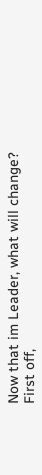Now that im Leader, what will change?
First off,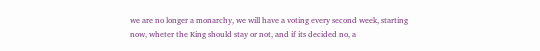we are no longer a monarchy, we will have a voting every second week, starting now, wheter the King should stay or not, and if its decided no, a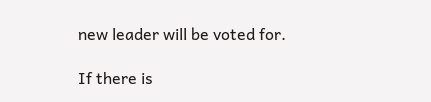new leader will be voted for.

If there is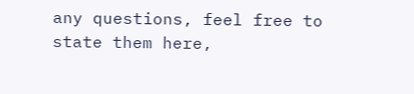any questions, feel free to state them here,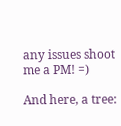any issues shoot me a PM! =)

And here, a tree: